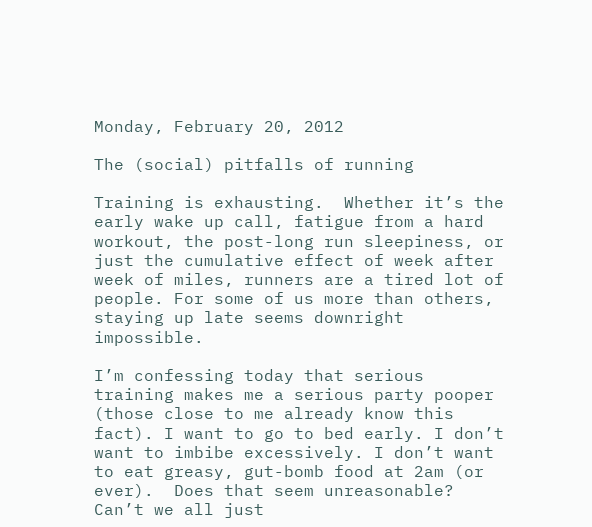Monday, February 20, 2012

The (social) pitfalls of running

Training is exhausting.  Whether it’s the early wake up call, fatigue from a hard workout, the post-long run sleepiness, or just the cumulative effect of week after week of miles, runners are a tired lot of people. For some of us more than others, staying up late seems downright impossible.

I’m confessing today that serious training makes me a serious party pooper (those close to me already know this fact). I want to go to bed early. I don’t want to imbibe excessively. I don’t want to eat greasy, gut-bomb food at 2am (or ever).  Does that seem unreasonable? Can’t we all just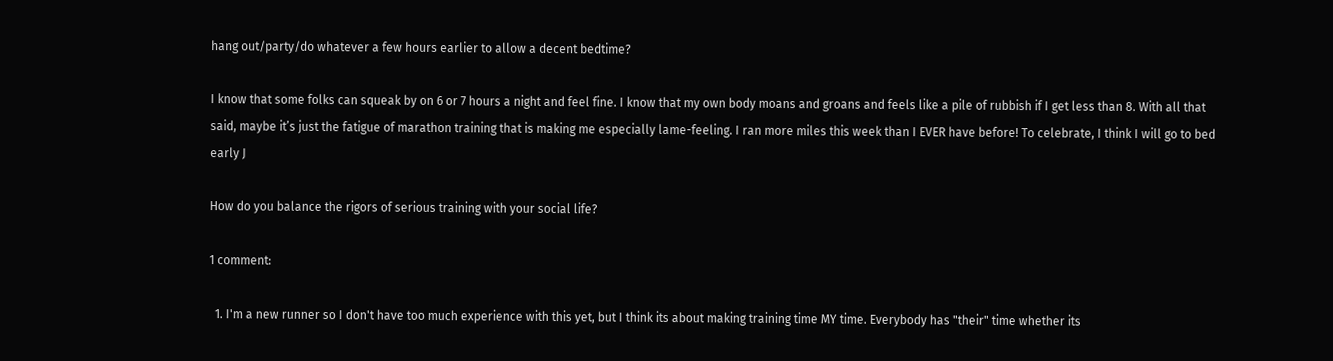hang out/party/do whatever a few hours earlier to allow a decent bedtime?

I know that some folks can squeak by on 6 or 7 hours a night and feel fine. I know that my own body moans and groans and feels like a pile of rubbish if I get less than 8. With all that said, maybe it’s just the fatigue of marathon training that is making me especially lame-feeling. I ran more miles this week than I EVER have before! To celebrate, I think I will go to bed early J

How do you balance the rigors of serious training with your social life?

1 comment:

  1. I'm a new runner so I don't have too much experience with this yet, but I think its about making training time MY time. Everybody has "their" time whether its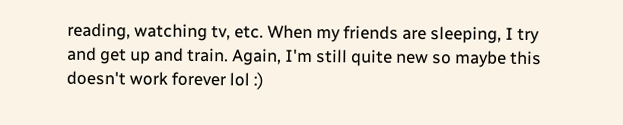reading, watching tv, etc. When my friends are sleeping, I try and get up and train. Again, I'm still quite new so maybe this doesn't work forever lol :)